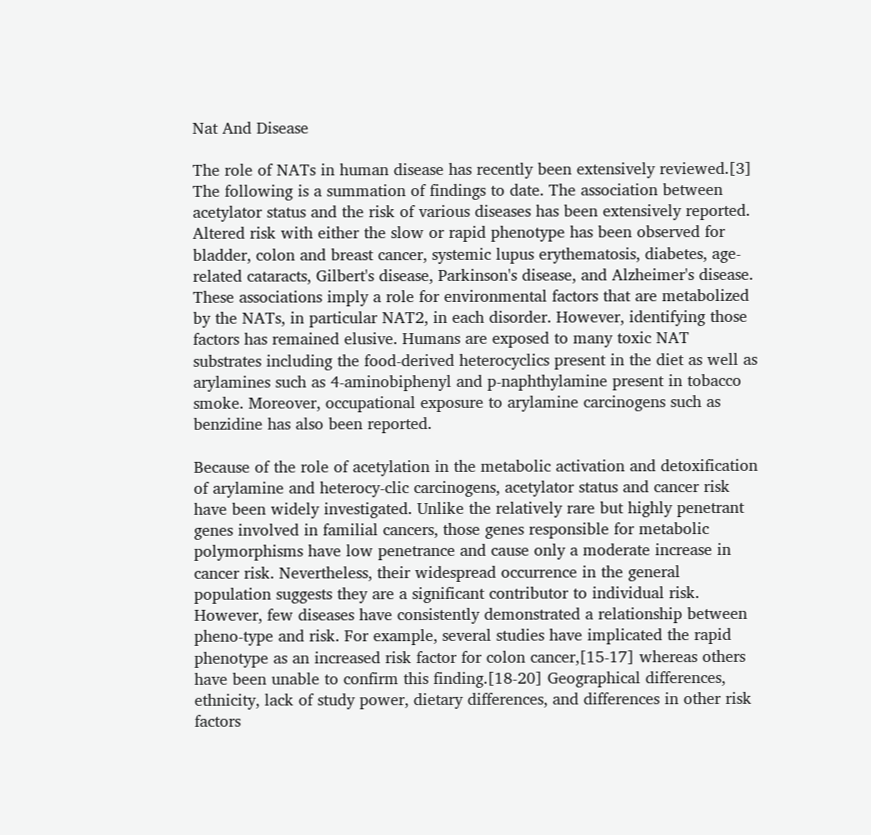Nat And Disease

The role of NATs in human disease has recently been extensively reviewed.[3] The following is a summation of findings to date. The association between acetylator status and the risk of various diseases has been extensively reported. Altered risk with either the slow or rapid phenotype has been observed for bladder, colon and breast cancer, systemic lupus erythematosis, diabetes, age-related cataracts, Gilbert's disease, Parkinson's disease, and Alzheimer's disease. These associations imply a role for environmental factors that are metabolized by the NATs, in particular NAT2, in each disorder. However, identifying those factors has remained elusive. Humans are exposed to many toxic NAT substrates including the food-derived heterocyclics present in the diet as well as arylamines such as 4-aminobiphenyl and p-naphthylamine present in tobacco smoke. Moreover, occupational exposure to arylamine carcinogens such as benzidine has also been reported.

Because of the role of acetylation in the metabolic activation and detoxification of arylamine and heterocy-clic carcinogens, acetylator status and cancer risk have been widely investigated. Unlike the relatively rare but highly penetrant genes involved in familial cancers, those genes responsible for metabolic polymorphisms have low penetrance and cause only a moderate increase in cancer risk. Nevertheless, their widespread occurrence in the general population suggests they are a significant contributor to individual risk. However, few diseases have consistently demonstrated a relationship between pheno-type and risk. For example, several studies have implicated the rapid phenotype as an increased risk factor for colon cancer,[15-17] whereas others have been unable to confirm this finding.[18-20] Geographical differences, ethnicity, lack of study power, dietary differences, and differences in other risk factors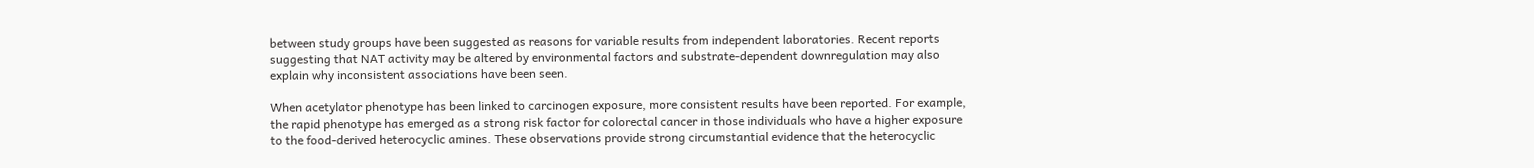between study groups have been suggested as reasons for variable results from independent laboratories. Recent reports suggesting that NAT activity may be altered by environmental factors and substrate-dependent downregulation may also explain why inconsistent associations have been seen.

When acetylator phenotype has been linked to carcinogen exposure, more consistent results have been reported. For example, the rapid phenotype has emerged as a strong risk factor for colorectal cancer in those individuals who have a higher exposure to the food-derived heterocyclic amines. These observations provide strong circumstantial evidence that the heterocyclic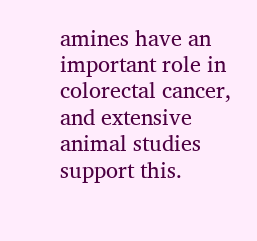amines have an important role in colorectal cancer, and extensive animal studies support this.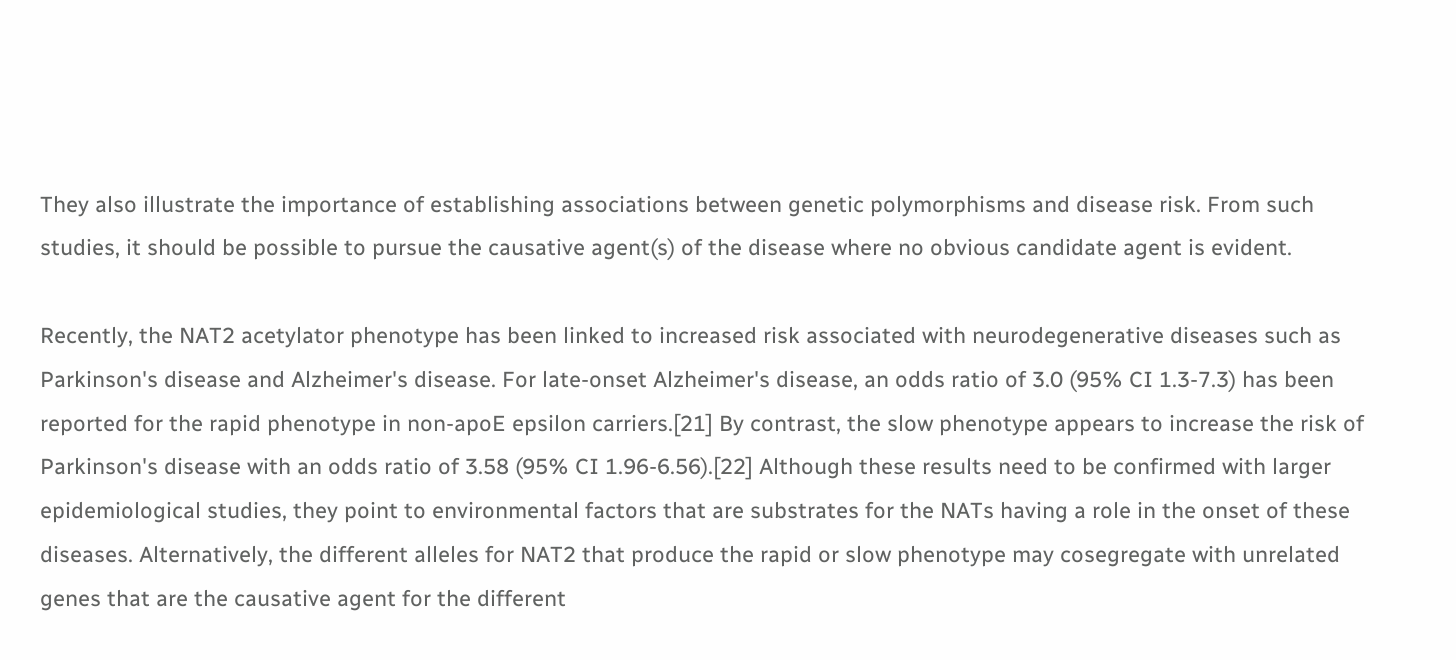They also illustrate the importance of establishing associations between genetic polymorphisms and disease risk. From such studies, it should be possible to pursue the causative agent(s) of the disease where no obvious candidate agent is evident.

Recently, the NAT2 acetylator phenotype has been linked to increased risk associated with neurodegenerative diseases such as Parkinson's disease and Alzheimer's disease. For late-onset Alzheimer's disease, an odds ratio of 3.0 (95% CI 1.3-7.3) has been reported for the rapid phenotype in non-apoE epsilon carriers.[21] By contrast, the slow phenotype appears to increase the risk of Parkinson's disease with an odds ratio of 3.58 (95% CI 1.96-6.56).[22] Although these results need to be confirmed with larger epidemiological studies, they point to environmental factors that are substrates for the NATs having a role in the onset of these diseases. Alternatively, the different alleles for NAT2 that produce the rapid or slow phenotype may cosegregate with unrelated genes that are the causative agent for the different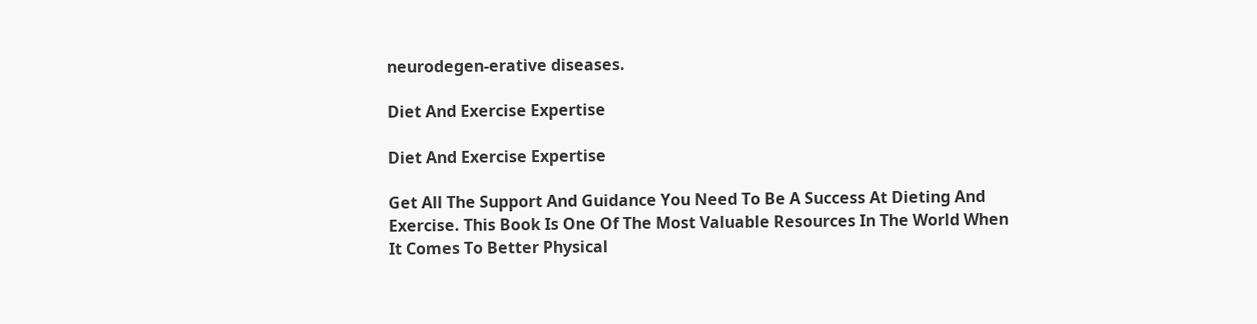neurodegen-erative diseases.

Diet And Exercise Expertise

Diet And Exercise Expertise

Get All The Support And Guidance You Need To Be A Success At Dieting And Exercise. This Book Is One Of The Most Valuable Resources In The World When It Comes To Better Physical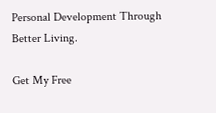Personal Development Through Better Living.

Get My Free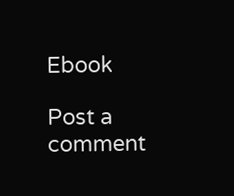Ebook

Post a comment